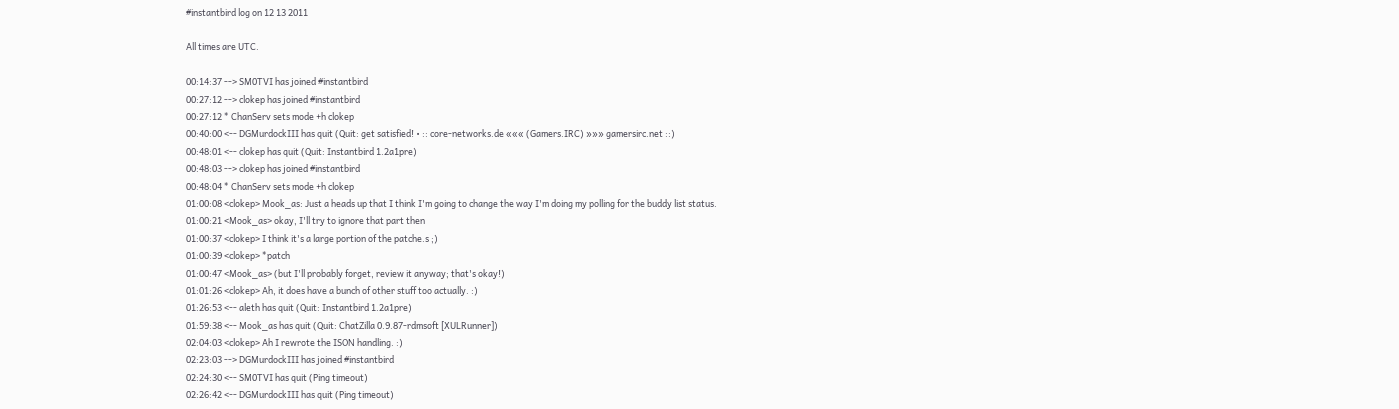#instantbird log on 12 13 2011

All times are UTC.

00:14:37 --> SM0TVI has joined #instantbird
00:27:12 --> clokep has joined #instantbird
00:27:12 * ChanServ sets mode +h clokep
00:40:00 <-- DGMurdockIII has quit (Quit: get satisfied! • :: core-networks.de ««« (Gamers.IRC) »»» gamersirc.net ::)
00:48:01 <-- clokep has quit (Quit: Instantbird 1.2a1pre)
00:48:03 --> clokep has joined #instantbird
00:48:04 * ChanServ sets mode +h clokep
01:00:08 <clokep> Mook_as: Just a heads up that I think I'm going to change the way I'm doing my polling for the buddy list status.
01:00:21 <Mook_as> okay, I'll try to ignore that part then
01:00:37 <clokep> I think it's a large portion of the patche.s ;)
01:00:39 <clokep> *patch
01:00:47 <Mook_as> (but I'll probably forget, review it anyway; that's okay!)
01:01:26 <clokep> Ah, it does have a bunch of other stuff too actually. :)
01:26:53 <-- aleth has quit (Quit: Instantbird 1.2a1pre)
01:59:38 <-- Mook_as has quit (Quit: ChatZilla 0.9.87-rdmsoft [XULRunner])
02:04:03 <clokep> Ah I rewrote the ISON handling. :)
02:23:03 --> DGMurdockIII has joined #instantbird
02:24:30 <-- SM0TVI has quit (Ping timeout)
02:26:42 <-- DGMurdockIII has quit (Ping timeout)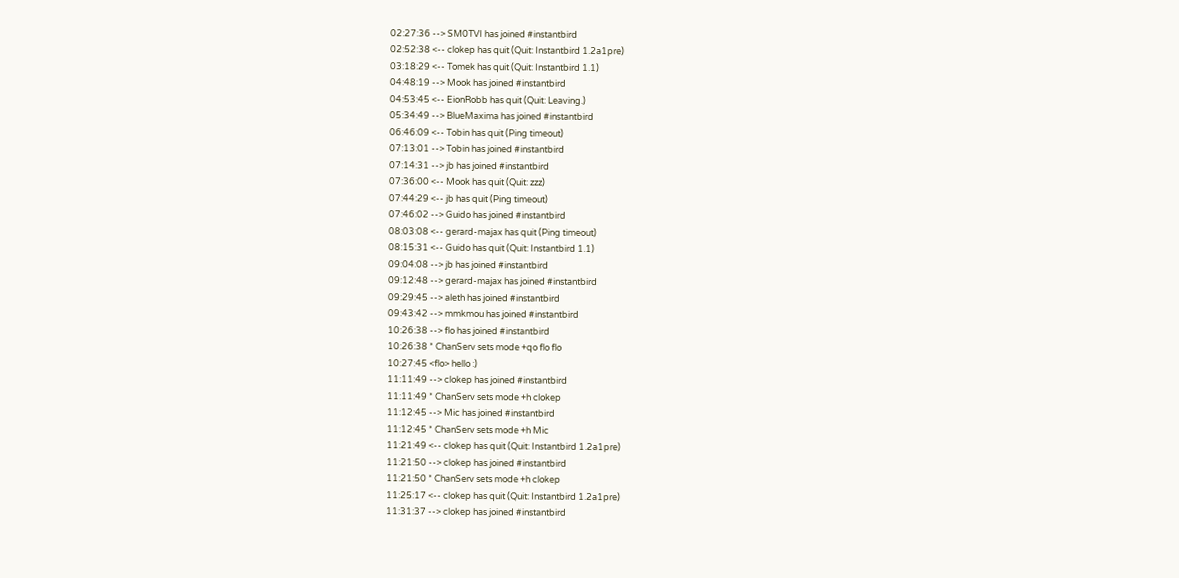02:27:36 --> SM0TVI has joined #instantbird
02:52:38 <-- clokep has quit (Quit: Instantbird 1.2a1pre)
03:18:29 <-- Tomek has quit (Quit: Instantbird 1.1)
04:48:19 --> Mook has joined #instantbird
04:53:45 <-- EionRobb has quit (Quit: Leaving.)
05:34:49 --> BlueMaxima has joined #instantbird
06:46:09 <-- Tobin has quit (Ping timeout)
07:13:01 --> Tobin has joined #instantbird
07:14:31 --> jb has joined #instantbird
07:36:00 <-- Mook has quit (Quit: zzz)
07:44:29 <-- jb has quit (Ping timeout)
07:46:02 --> Guido has joined #instantbird
08:03:08 <-- gerard-majax has quit (Ping timeout)
08:15:31 <-- Guido has quit (Quit: Instantbird 1.1)
09:04:08 --> jb has joined #instantbird
09:12:48 --> gerard-majax has joined #instantbird
09:29:45 --> aleth has joined #instantbird
09:43:42 --> mmkmou has joined #instantbird
10:26:38 --> flo has joined #instantbird
10:26:38 * ChanServ sets mode +qo flo flo
10:27:45 <flo> hello :)
11:11:49 --> clokep has joined #instantbird
11:11:49 * ChanServ sets mode +h clokep
11:12:45 --> Mic has joined #instantbird
11:12:45 * ChanServ sets mode +h Mic
11:21:49 <-- clokep has quit (Quit: Instantbird 1.2a1pre)
11:21:50 --> clokep has joined #instantbird
11:21:50 * ChanServ sets mode +h clokep
11:25:17 <-- clokep has quit (Quit: Instantbird 1.2a1pre)
11:31:37 --> clokep has joined #instantbird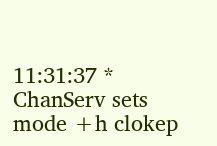11:31:37 * ChanServ sets mode +h clokep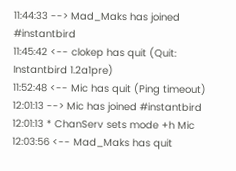11:44:33 --> Mad_Maks has joined #instantbird
11:45:42 <-- clokep has quit (Quit: Instantbird 1.2a1pre)
11:52:48 <-- Mic has quit (Ping timeout)
12:01:13 --> Mic has joined #instantbird
12:01:13 * ChanServ sets mode +h Mic
12:03:56 <-- Mad_Maks has quit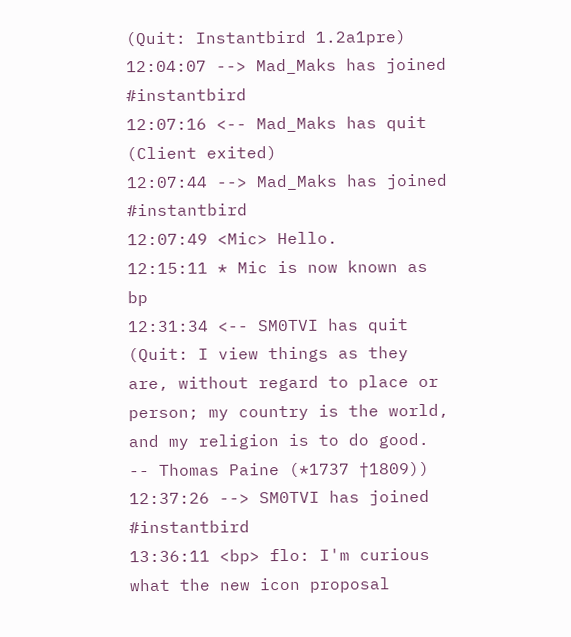(Quit: Instantbird 1.2a1pre)
12:04:07 --> Mad_Maks has joined #instantbird
12:07:16 <-- Mad_Maks has quit (Client exited)
12:07:44 --> Mad_Maks has joined #instantbird
12:07:49 <Mic> Hello.
12:15:11 * Mic is now known as bp
12:31:34 <-- SM0TVI has quit (Quit: I view things as they are, without regard to place or person; my country is the world, and my religion is to do good. -- Thomas Paine (*1737 †1809))
12:37:26 --> SM0TVI has joined #instantbird
13:36:11 <bp> flo: I'm curious what the new icon proposal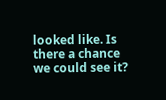looked like. Is there a chance we could see it?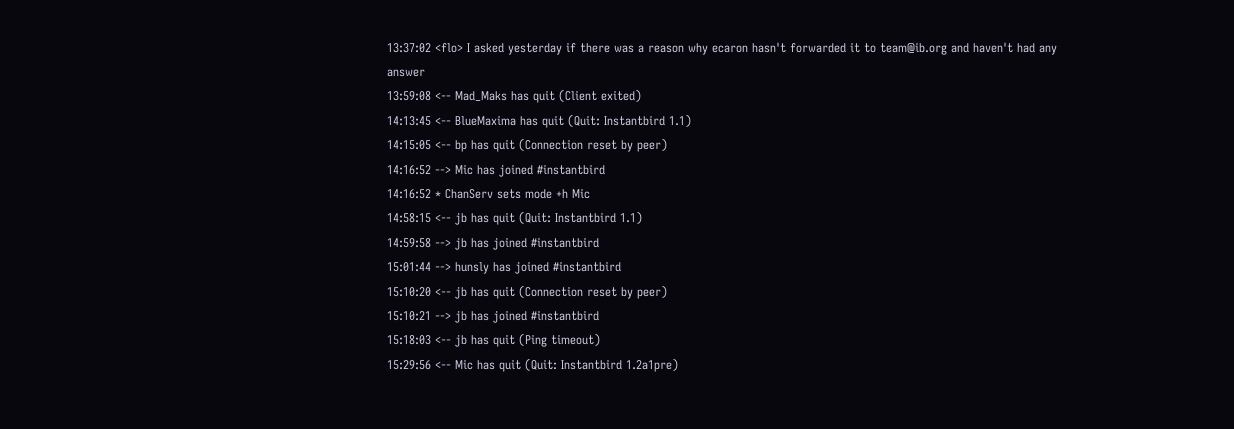13:37:02 <flo> I asked yesterday if there was a reason why ecaron hasn't forwarded it to team@ib.org and haven't had any answer
13:59:08 <-- Mad_Maks has quit (Client exited)
14:13:45 <-- BlueMaxima has quit (Quit: Instantbird 1.1)
14:15:05 <-- bp has quit (Connection reset by peer)
14:16:52 --> Mic has joined #instantbird
14:16:52 * ChanServ sets mode +h Mic
14:58:15 <-- jb has quit (Quit: Instantbird 1.1)
14:59:58 --> jb has joined #instantbird
15:01:44 --> hunsly has joined #instantbird
15:10:20 <-- jb has quit (Connection reset by peer)
15:10:21 --> jb has joined #instantbird
15:18:03 <-- jb has quit (Ping timeout)
15:29:56 <-- Mic has quit (Quit: Instantbird 1.2a1pre)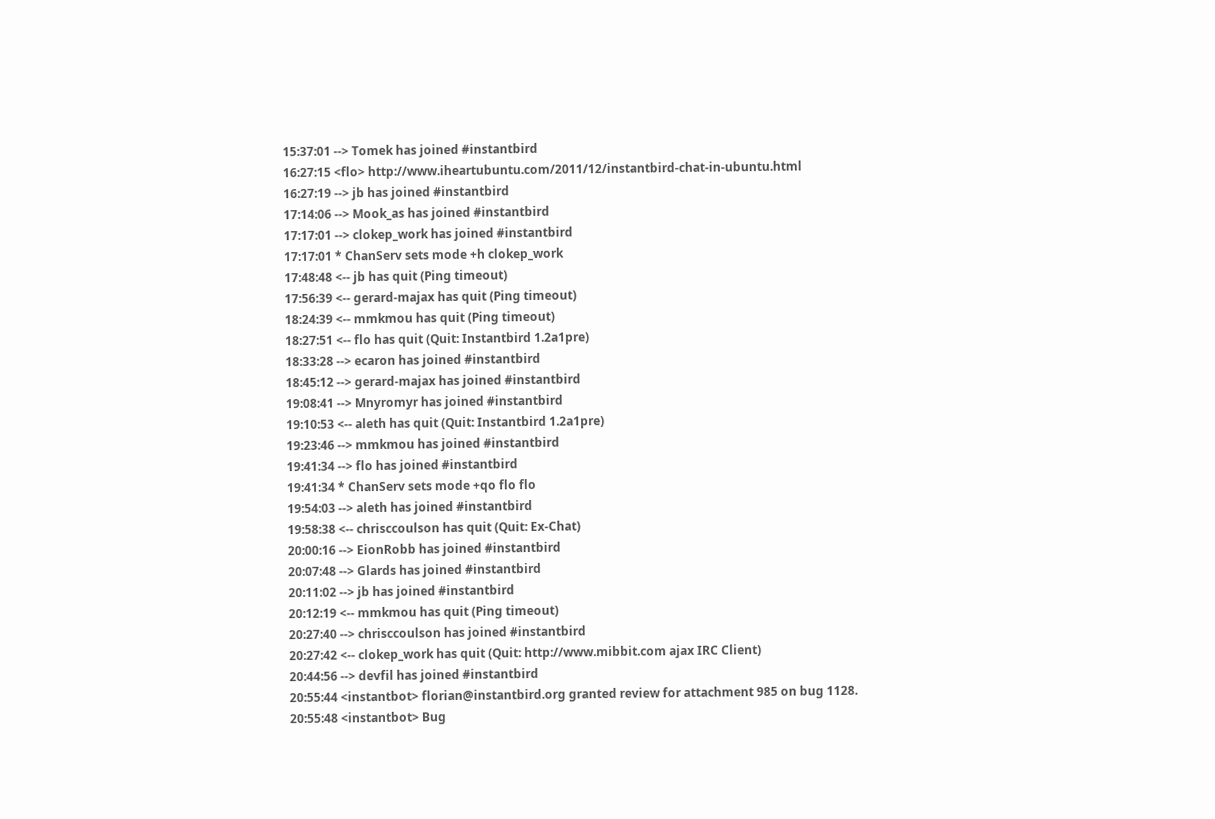15:37:01 --> Tomek has joined #instantbird
16:27:15 <flo> http://www.iheartubuntu.com/2011/12/instantbird-chat-in-ubuntu.html
16:27:19 --> jb has joined #instantbird
17:14:06 --> Mook_as has joined #instantbird
17:17:01 --> clokep_work has joined #instantbird
17:17:01 * ChanServ sets mode +h clokep_work
17:48:48 <-- jb has quit (Ping timeout)
17:56:39 <-- gerard-majax has quit (Ping timeout)
18:24:39 <-- mmkmou has quit (Ping timeout)
18:27:51 <-- flo has quit (Quit: Instantbird 1.2a1pre)
18:33:28 --> ecaron has joined #instantbird
18:45:12 --> gerard-majax has joined #instantbird
19:08:41 --> Mnyromyr has joined #instantbird
19:10:53 <-- aleth has quit (Quit: Instantbird 1.2a1pre)
19:23:46 --> mmkmou has joined #instantbird
19:41:34 --> flo has joined #instantbird
19:41:34 * ChanServ sets mode +qo flo flo
19:54:03 --> aleth has joined #instantbird
19:58:38 <-- chrisccoulson has quit (Quit: Ex-Chat)
20:00:16 --> EionRobb has joined #instantbird
20:07:48 --> Glards has joined #instantbird
20:11:02 --> jb has joined #instantbird
20:12:19 <-- mmkmou has quit (Ping timeout)
20:27:40 --> chrisccoulson has joined #instantbird
20:27:42 <-- clokep_work has quit (Quit: http://www.mibbit.com ajax IRC Client)
20:44:56 --> devfil has joined #instantbird
20:55:44 <instantbot> florian@instantbird.org granted review for attachment 985 on bug 1128.
20:55:48 <instantbot> Bug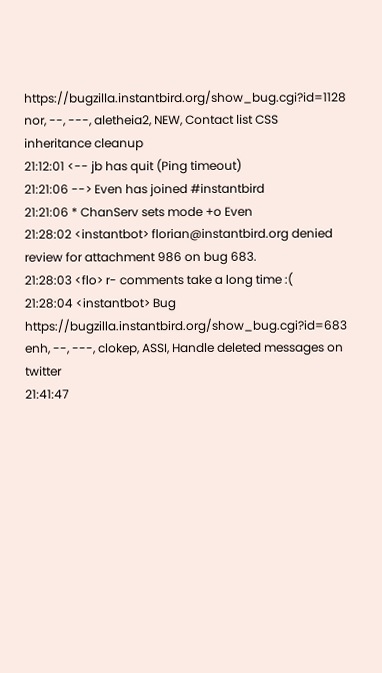https://bugzilla.instantbird.org/show_bug.cgi?id=1128 nor, --, ---, aletheia2, NEW, Contact list CSS inheritance cleanup
21:12:01 <-- jb has quit (Ping timeout)
21:21:06 --> Even has joined #instantbird
21:21:06 * ChanServ sets mode +o Even
21:28:02 <instantbot> florian@instantbird.org denied review for attachment 986 on bug 683.
21:28:03 <flo> r- comments take a long time :(
21:28:04 <instantbot> Bug https://bugzilla.instantbird.org/show_bug.cgi?id=683 enh, --, ---, clokep, ASSI, Handle deleted messages on twitter
21:41:47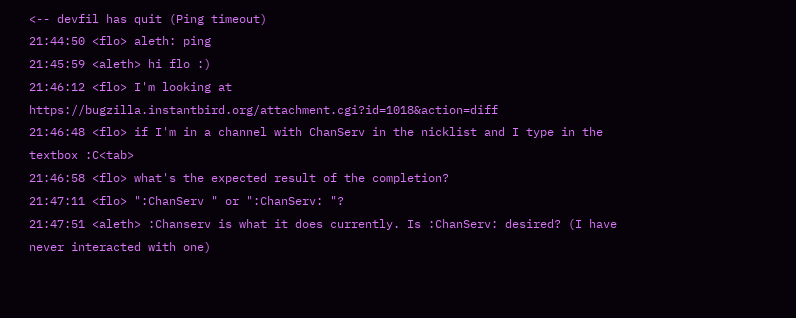<-- devfil has quit (Ping timeout)
21:44:50 <flo> aleth: ping
21:45:59 <aleth> hi flo :)
21:46:12 <flo> I'm looking at https://bugzilla.instantbird.org/attachment.cgi?id=1018&action=diff
21:46:48 <flo> if I'm in a channel with ChanServ in the nicklist and I type in the textbox :C<tab>
21:46:58 <flo> what's the expected result of the completion?
21:47:11 <flo> ":ChanServ " or ":ChanServ: "?
21:47:51 <aleth> :Chanserv is what it does currently. Is :ChanServ: desired? (I have never interacted with one)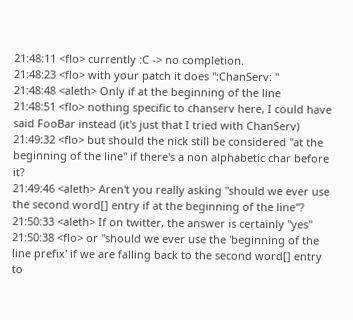21:48:11 <flo> currently :C -> no completion.
21:48:23 <flo> with your patch it does ":ChanServ: "
21:48:48 <aleth> Only if at the beginning of the line
21:48:51 <flo> nothing specific to chanserv here, I could have said FooBar instead (it's just that I tried with ChanServ)
21:49:32 <flo> but should the nick still be considered "at the beginning of the line" if there's a non alphabetic char before it?
21:49:46 <aleth> Aren't you really asking "should we ever use the second word[] entry if at the beginning of the line"?
21:50:33 <aleth> If on twitter, the answer is certainly "yes"
21:50:38 <flo> or "should we ever use the 'beginning of the line prefix' if we are falling back to the second word[] entry to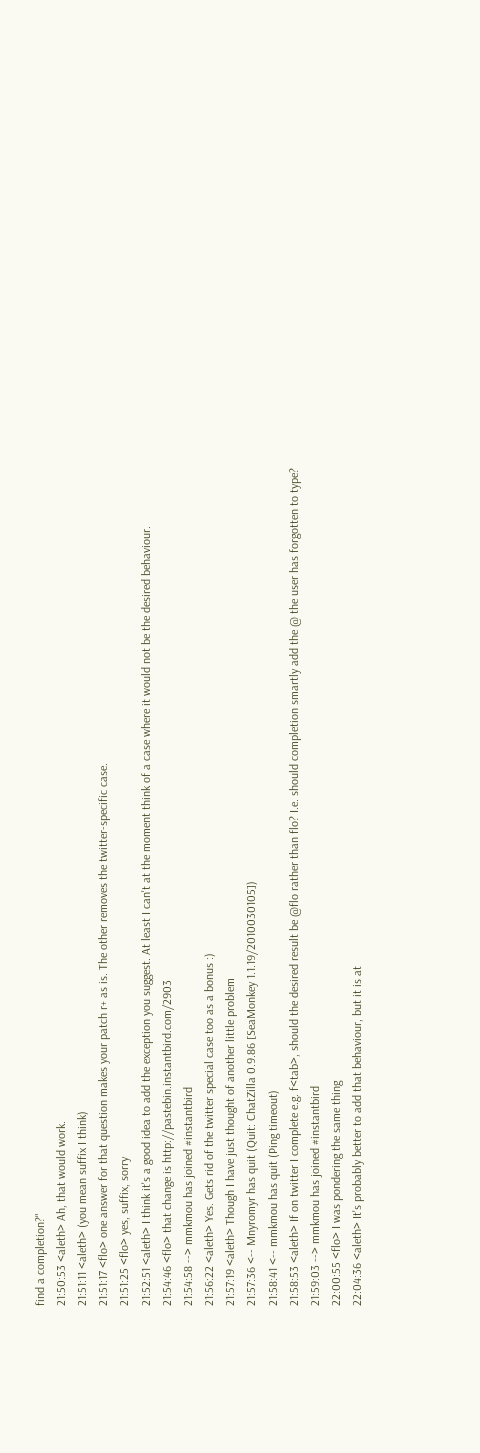find a completion?"
21:50:53 <aleth> Ah, that would work.
21:51:11 <aleth> (you mean suffix I think)
21:51:17 <flo> one answer for that question makes your patch r+ as is. The other removes the twitter-specific case.
21:51:25 <flo> yes, suffix, sorry
21:52:51 <aleth> I think it's a good idea to add the exception you suggest. At least I can't at the moment think of a case where it would not be the desired behaviour.
21:54:46 <flo> that change is http://pastebin.instantbird.com/2903
21:54:58 --> mmkmou has joined #instantbird
21:56:22 <aleth> Yes. Gets rid of the twitter special case too as a bonus :)
21:57:19 <aleth> Though I have just thought of another little problem
21:57:36 <-- Mnyromyr has quit (Quit: ChatZilla 0.9.86 [SeaMonkey 1.1.19/2010030105])
21:58:41 <-- mmkmou has quit (Ping timeout)
21:58:53 <aleth> If on twitter I complete e.g. f<tab>, should the desired result be @flo rather than flo? I.e. should completion smartly add the @ the user has forgotten to type?
21:59:03 --> mmkmou has joined #instantbird
22:00:55 <flo> I was pondering the same thing
22:04:36 <aleth> It's probably better to add that behaviour, but it is at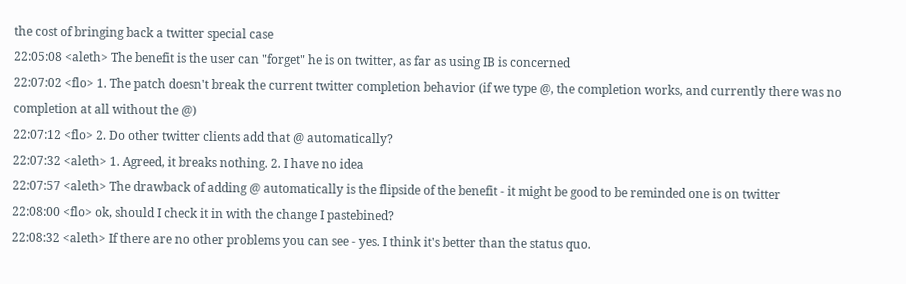the cost of bringing back a twitter special case
22:05:08 <aleth> The benefit is the user can "forget" he is on twitter, as far as using IB is concerned
22:07:02 <flo> 1. The patch doesn't break the current twitter completion behavior (if we type @, the completion works, and currently there was no completion at all without the @)
22:07:12 <flo> 2. Do other twitter clients add that @ automatically?
22:07:32 <aleth> 1. Agreed, it breaks nothing. 2. I have no idea
22:07:57 <aleth> The drawback of adding @ automatically is the flipside of the benefit - it might be good to be reminded one is on twitter
22:08:00 <flo> ok, should I check it in with the change I pastebined?
22:08:32 <aleth> If there are no other problems you can see - yes. I think it's better than the status quo.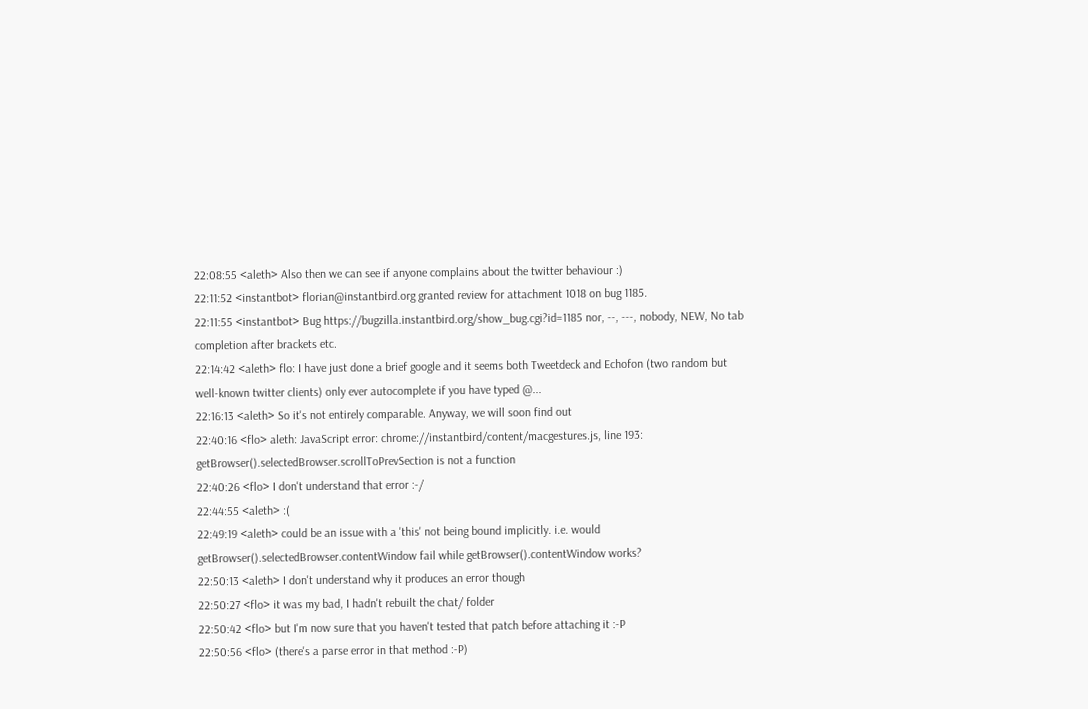22:08:55 <aleth> Also then we can see if anyone complains about the twitter behaviour :)
22:11:52 <instantbot> florian@instantbird.org granted review for attachment 1018 on bug 1185.
22:11:55 <instantbot> Bug https://bugzilla.instantbird.org/show_bug.cgi?id=1185 nor, --, ---, nobody, NEW, No tab completion after brackets etc.
22:14:42 <aleth> flo: I have just done a brief google and it seems both Tweetdeck and Echofon (two random but well-known twitter clients) only ever autocomplete if you have typed @...
22:16:13 <aleth> So it's not entirely comparable. Anyway, we will soon find out
22:40:16 <flo> aleth: JavaScript error: chrome://instantbird/content/macgestures.js, line 193: getBrowser().selectedBrowser.scrollToPrevSection is not a function
22:40:26 <flo> I don't understand that error :-/
22:44:55 <aleth> :(
22:49:19 <aleth> could be an issue with a 'this' not being bound implicitly. i.e. would getBrowser().selectedBrowser.contentWindow fail while getBrowser().contentWindow works?
22:50:13 <aleth> I don't understand why it produces an error though
22:50:27 <flo> it was my bad, I hadn't rebuilt the chat/ folder
22:50:42 <flo> but I'm now sure that you haven't tested that patch before attaching it :-P
22:50:56 <flo> (there's a parse error in that method :-P)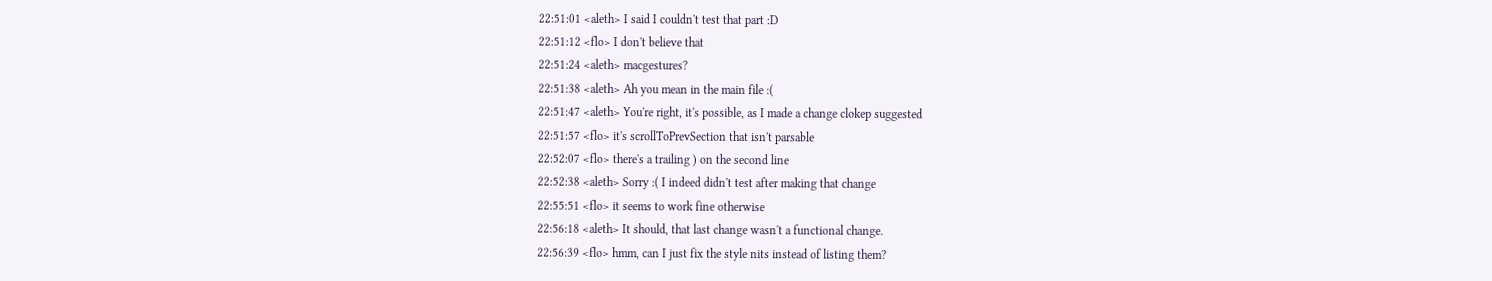22:51:01 <aleth> I said I couldn't test that part :D
22:51:12 <flo> I don't believe that
22:51:24 <aleth> macgestures?
22:51:38 <aleth> Ah you mean in the main file :(
22:51:47 <aleth> You're right, it's possible, as I made a change clokep suggested
22:51:57 <flo> it's scrollToPrevSection that isn't parsable
22:52:07 <flo> there's a trailing ) on the second line
22:52:38 <aleth> Sorry :( I indeed didn't test after making that change
22:55:51 <flo> it seems to work fine otherwise
22:56:18 <aleth> It should, that last change wasn't a functional change.
22:56:39 <flo> hmm, can I just fix the style nits instead of listing them?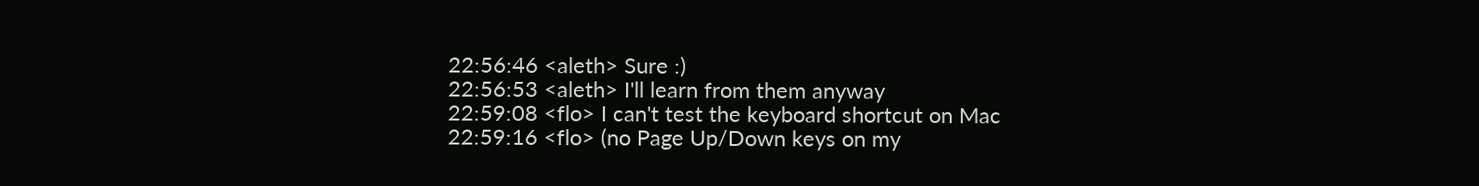22:56:46 <aleth> Sure :)
22:56:53 <aleth> I'll learn from them anyway
22:59:08 <flo> I can't test the keyboard shortcut on Mac
22:59:16 <flo> (no Page Up/Down keys on my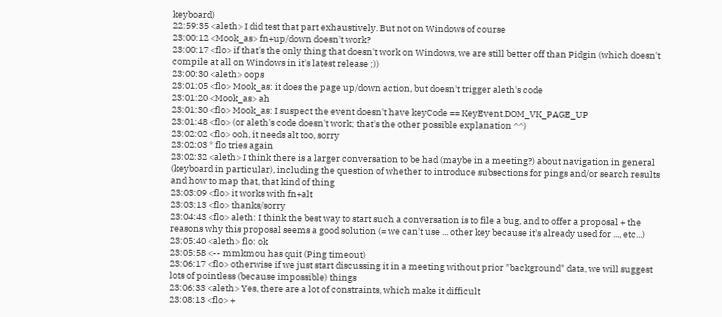keyboard)
22:59:35 <aleth> I did test that part exhaustively. But not on Windows of course
23:00:12 <Mook_as> fn+up/down doesn't work?
23:00:17 <flo> if that's the only thing that doesn't work on Windows, we are still better off than Pidgin (which doesn't compile at all on Windows in it's latest release ;))
23:00:30 <aleth> oops
23:01:05 <flo> Mook_as: it does the page up/down action, but doesn't trigger aleth's code
23:01:20 <Mook_as> ah
23:01:30 <flo> Mook_as: I suspect the event doesn't have keyCode == KeyEvent.DOM_VK_PAGE_UP
23:01:48 <flo> (or aleth's code doesn't work; that's the other possible explanation ^^)
23:02:02 <flo> ooh, it needs alt too, sorry
23:02:03 * flo tries again
23:02:32 <aleth> I think there is a larger conversation to be had (maybe in a meeting?) about navigation in general (keyboard in particular), including the question of whether to introduce subsections for pings and/or search results and how to map that, that kind of thing
23:03:09 <flo> it works with fn+alt
23:03:13 <flo> thanks/sorry
23:04:43 <flo> aleth: I think the best way to start such a conversation is to file a bug, and to offer a proposal + the reasons why this proposal seems a good solution (= we can't use ... other key because it's already used for ..., etc...)
23:05:40 <aleth> flo: ok
23:05:58 <-- mmkmou has quit (Ping timeout)
23:06:17 <flo> otherwise if we just start discussing it in a meeting without prior "background" data, we will suggest lots of pointless (because impossible) things
23:06:33 <aleth> Yes, there are a lot of constraints, which make it difficult
23:08:13 <flo> +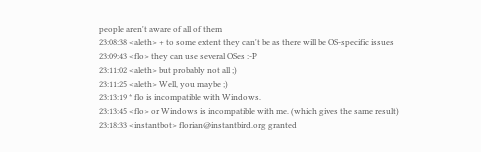people aren't aware of all of them
23:08:38 <aleth> + to some extent they can't be as there will be OS-specific issues
23:09:43 <flo> they can use several OSes :-P
23:11:02 <aleth> but probably not all ;)
23:11:25 <aleth> Well, you maybe ;)
23:13:19 * flo is incompatible with Windows.
23:13:45 <flo> or Windows is incompatible with me. (which gives the same result)
23:18:33 <instantbot> florian@instantbird.org granted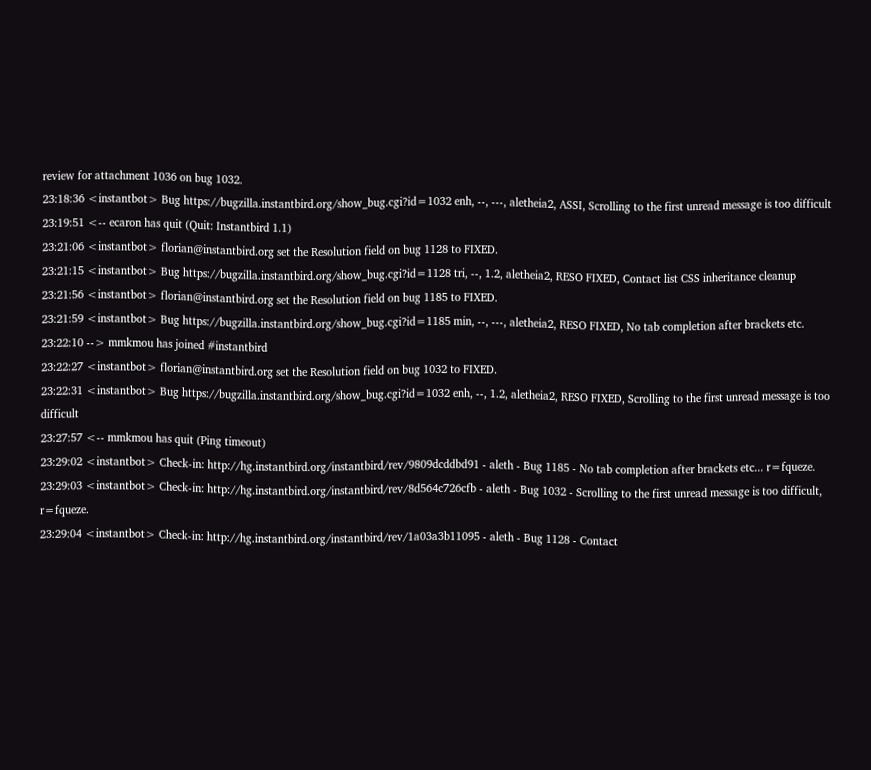review for attachment 1036 on bug 1032.
23:18:36 <instantbot> Bug https://bugzilla.instantbird.org/show_bug.cgi?id=1032 enh, --, ---, aletheia2, ASSI, Scrolling to the first unread message is too difficult
23:19:51 <-- ecaron has quit (Quit: Instantbird 1.1)
23:21:06 <instantbot> florian@instantbird.org set the Resolution field on bug 1128 to FIXED.
23:21:15 <instantbot> Bug https://bugzilla.instantbird.org/show_bug.cgi?id=1128 tri, --, 1.2, aletheia2, RESO FIXED, Contact list CSS inheritance cleanup
23:21:56 <instantbot> florian@instantbird.org set the Resolution field on bug 1185 to FIXED.
23:21:59 <instantbot> Bug https://bugzilla.instantbird.org/show_bug.cgi?id=1185 min, --, ---, aletheia2, RESO FIXED, No tab completion after brackets etc.
23:22:10 --> mmkmou has joined #instantbird
23:22:27 <instantbot> florian@instantbird.org set the Resolution field on bug 1032 to FIXED.
23:22:31 <instantbot> Bug https://bugzilla.instantbird.org/show_bug.cgi?id=1032 enh, --, 1.2, aletheia2, RESO FIXED, Scrolling to the first unread message is too difficult
23:27:57 <-- mmkmou has quit (Ping timeout)
23:29:02 <instantbot> Check-in: http://hg.instantbird.org/instantbird/rev/9809dcddbd91 - aleth - Bug 1185 - No tab completion after brackets etc... r=fqueze.
23:29:03 <instantbot> Check-in: http://hg.instantbird.org/instantbird/rev/8d564c726cfb - aleth - Bug 1032 - Scrolling to the first unread message is too difficult, r=fqueze.
23:29:04 <instantbot> Check-in: http://hg.instantbird.org/instantbird/rev/1a03a3b11095 - aleth - Bug 1128 - Contact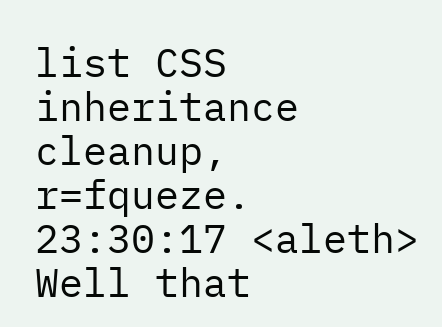list CSS inheritance cleanup, r=fqueze.
23:30:17 <aleth> Well that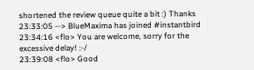shortened the review queue quite a bit :) Thanks
23:33:05 --> BlueMaxima has joined #instantbird
23:34:16 <flo> You are welcome, sorry for the excessive delay! :-/
23:39:08 <flo> Good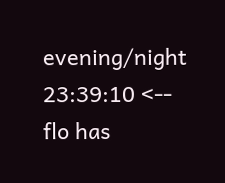evening/night
23:39:10 <-- flo has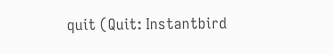quit (Quit: Instantbird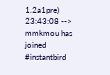1.2a1pre)
23:43:08 --> mmkmou has joined #instantbird